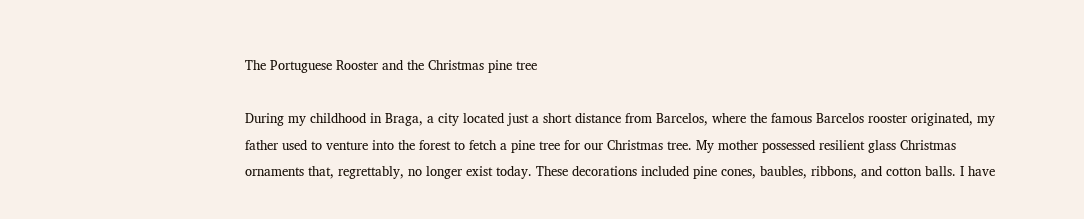The Portuguese Rooster and the Christmas pine tree

During my childhood in Braga, a city located just a short distance from Barcelos, where the famous Barcelos rooster originated, my father used to venture into the forest to fetch a pine tree for our Christmas tree. My mother possessed resilient glass Christmas ornaments that, regrettably, no longer exist today. These decorations included pine cones, baubles, ribbons, and cotton balls. I have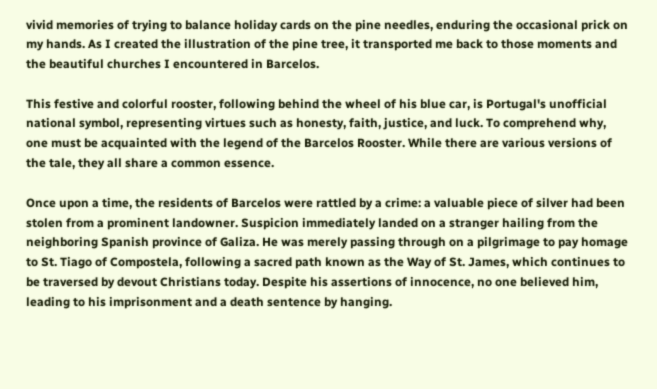vivid memories of trying to balance holiday cards on the pine needles, enduring the occasional prick on my hands. As I created the illustration of the pine tree, it transported me back to those moments and the beautiful churches I encountered in Barcelos.

This festive and colorful rooster, following behind the wheel of his blue car, is Portugal's unofficial national symbol, representing virtues such as honesty, faith, justice, and luck. To comprehend why, one must be acquainted with the legend of the Barcelos Rooster. While there are various versions of the tale, they all share a common essence.

Once upon a time, the residents of Barcelos were rattled by a crime: a valuable piece of silver had been stolen from a prominent landowner. Suspicion immediately landed on a stranger hailing from the neighboring Spanish province of Galiza. He was merely passing through on a pilgrimage to pay homage to St. Tiago of Compostela, following a sacred path known as the Way of St. James, which continues to be traversed by devout Christians today. Despite his assertions of innocence, no one believed him, leading to his imprisonment and a death sentence by hanging.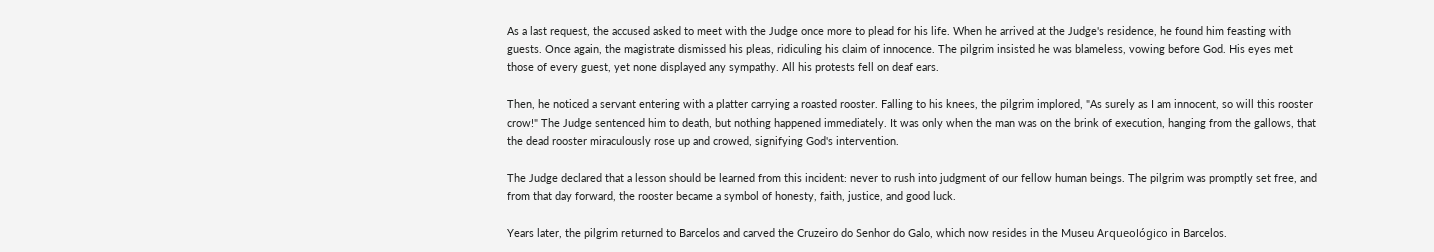As a last request, the accused asked to meet with the Judge once more to plead for his life. When he arrived at the Judge's residence, he found him feasting with guests. Once again, the magistrate dismissed his pleas, ridiculing his claim of innocence. The pilgrim insisted he was blameless, vowing before God. His eyes met those of every guest, yet none displayed any sympathy. All his protests fell on deaf ears.

Then, he noticed a servant entering with a platter carrying a roasted rooster. Falling to his knees, the pilgrim implored, "As surely as I am innocent, so will this rooster crow!" The Judge sentenced him to death, but nothing happened immediately. It was only when the man was on the brink of execution, hanging from the gallows, that the dead rooster miraculously rose up and crowed, signifying God's intervention.

The Judge declared that a lesson should be learned from this incident: never to rush into judgment of our fellow human beings. The pilgrim was promptly set free, and from that day forward, the rooster became a symbol of honesty, faith, justice, and good luck.

Years later, the pilgrim returned to Barcelos and carved the Cruzeiro do Senhor do Galo, which now resides in the Museu Arqueológico in Barcelos.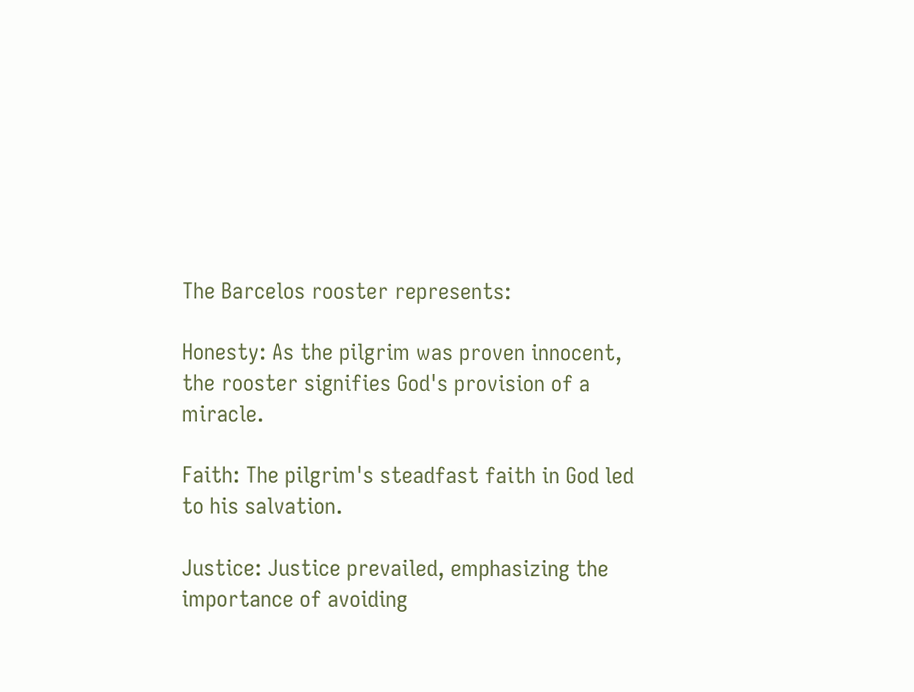The Barcelos rooster represents:

Honesty: As the pilgrim was proven innocent, the rooster signifies God's provision of a miracle.

Faith: The pilgrim's steadfast faith in God led to his salvation.

Justice: Justice prevailed, emphasizing the importance of avoiding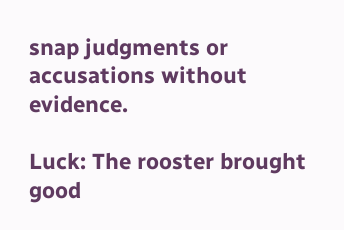snap judgments or accusations without evidence.

Luck: The rooster brought good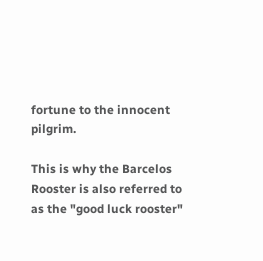fortune to the innocent pilgrim.

This is why the Barcelos Rooster is also referred to as the "good luck rooster"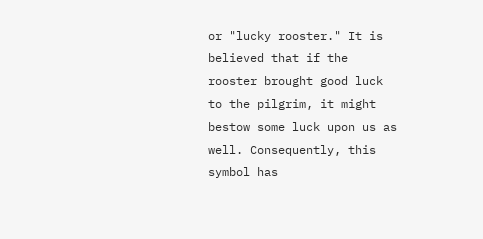or "lucky rooster." It is believed that if the rooster brought good luck to the pilgrim, it might bestow some luck upon us as well. Consequently, this symbol has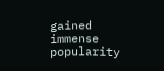gained immense popularity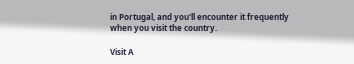in Portugal, and you'll encounter it frequently when you visit the country.

Visit A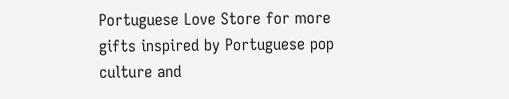Portuguese Love Store for more gifts inspired by Portuguese pop culture and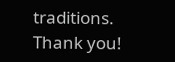traditions.
Thank you!